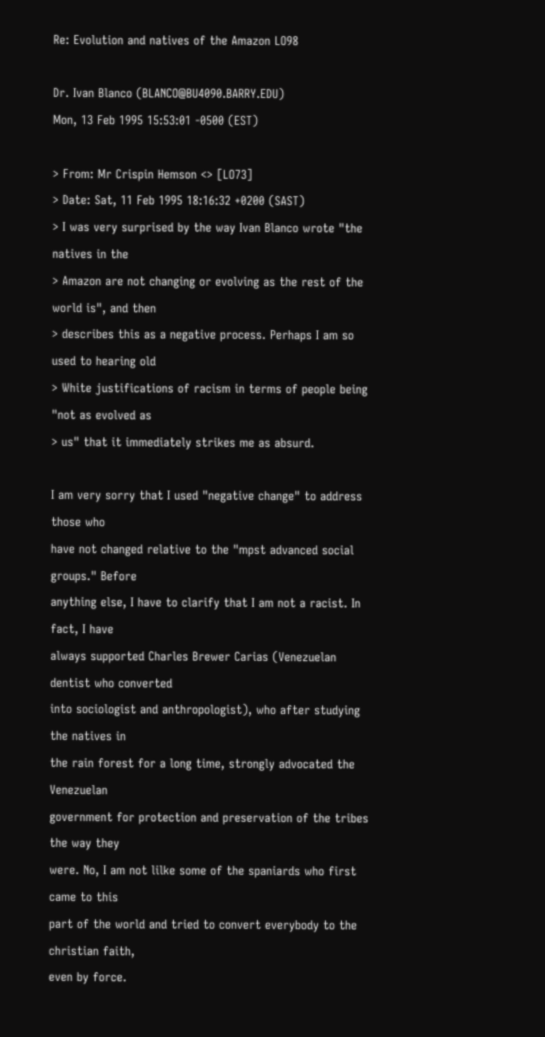Re: Evolution and natives of the Amazon LO98

Dr. Ivan Blanco (BLANCO@BU4090.BARRY.EDU)
Mon, 13 Feb 1995 15:53:01 -0500 (EST)

> From: Mr Crispin Hemson <> [LO73]
> Date: Sat, 11 Feb 1995 18:16:32 +0200 (SAST)
> I was very surprised by the way Ivan Blanco wrote "the natives in the
> Amazon are not changing or evolving as the rest of the world is", and then
> describes this as a negative process. Perhaps I am so used to hearing old
> White justifications of racism in terms of people being "not as evolved as
> us" that it immediately strikes me as absurd.

I am very sorry that I used "negative change" to address those who
have not changed relative to the "mpst advanced social groups." Before
anything else, I have to clarify that I am not a racist. In fact, I have
always supported Charles Brewer Carias (Venezuelan dentist who converted
into sociologist and anthropologist), who after studying the natives in
the rain forest for a long time, strongly advocated the Venezuelan
government for protection and preservation of the tribes the way they
were. No, I am not lilke some of the spaniards who first came to this
part of the world and tried to convert everybody to the christian faith,
even by force.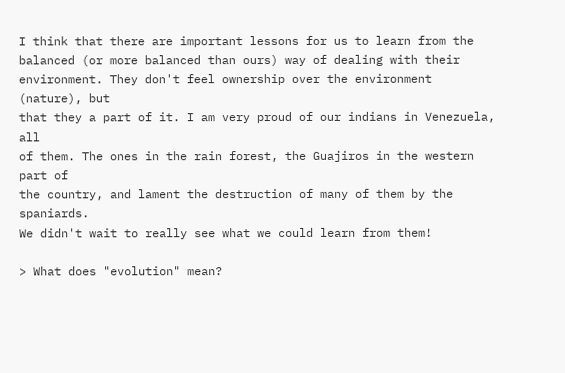I think that there are important lessons for us to learn from the
balanced (or more balanced than ours) way of dealing with their
environment. They don't feel ownership over the environment (nature), but
that they a part of it. I am very proud of our indians in Venezuela, all
of them. The ones in the rain forest, the Guajiros in the western part of
the country, and lament the destruction of many of them by the spaniards.
We didn't wait to really see what we could learn from them!

> What does "evolution" mean?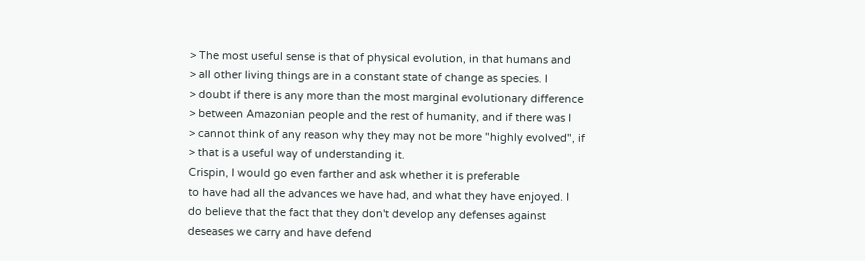> The most useful sense is that of physical evolution, in that humans and
> all other living things are in a constant state of change as species. I
> doubt if there is any more than the most marginal evolutionary difference
> between Amazonian people and the rest of humanity, and if there was I
> cannot think of any reason why they may not be more "highly evolved", if
> that is a useful way of understanding it.
Crispin, I would go even farther and ask whether it is preferable
to have had all the advances we have had, and what they have enjoyed. I
do believe that the fact that they don't develop any defenses against
deseases we carry and have defend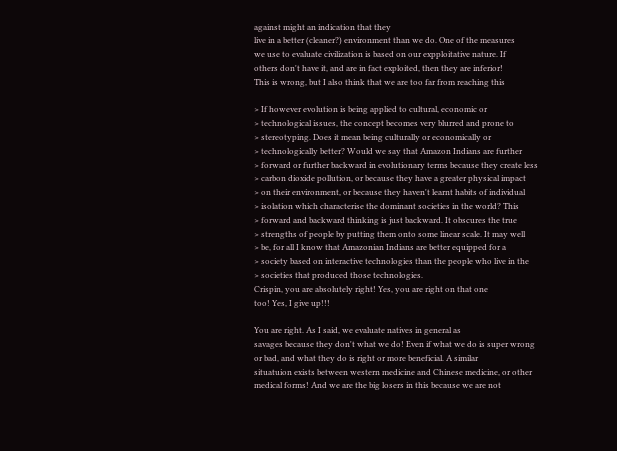against might an indication that they
live in a better (cleaner?) environment than we do. One of the measures
we use to evaluate civilization is based on our expploitative nature. If
others don't have it, and are in fact exploited, then they are inferior!
This is wrong, but I also think that we are too far from reaching this

> If however evolution is being applied to cultural, economic or
> technological issues, the concept becomes very blurred and prone to
> stereotyping. Does it mean being culturally or economically or
> technologically better? Would we say that Amazon Indians are further
> forward or further backward in evolutionary terms because they create less
> carbon dioxide pollution, or because they have a greater physical impact
> on their environment, or because they haven't learnt habits of individual
> isolation which characterise the dominant societies in the world? This
> forward and backward thinking is just backward. It obscures the true
> strengths of people by putting them onto some linear scale. It may well
> be, for all I know that Amazonian Indians are better equipped for a
> society based on interactive technologies than the people who live in the
> societies that produced those technologies.
Crispin, you are absolutely right! Yes, you are right on that one
too! Yes, I give up!!!

You are right. As I said, we evaluate natives in general as
savages because they don't what we do! Even if what we do is super wrong
or bad, and what they do is right or more beneficial. A similar
situatuion exists between western medicine and Chinese medicine, or other
medical forms! And we are the big losers in this because we are not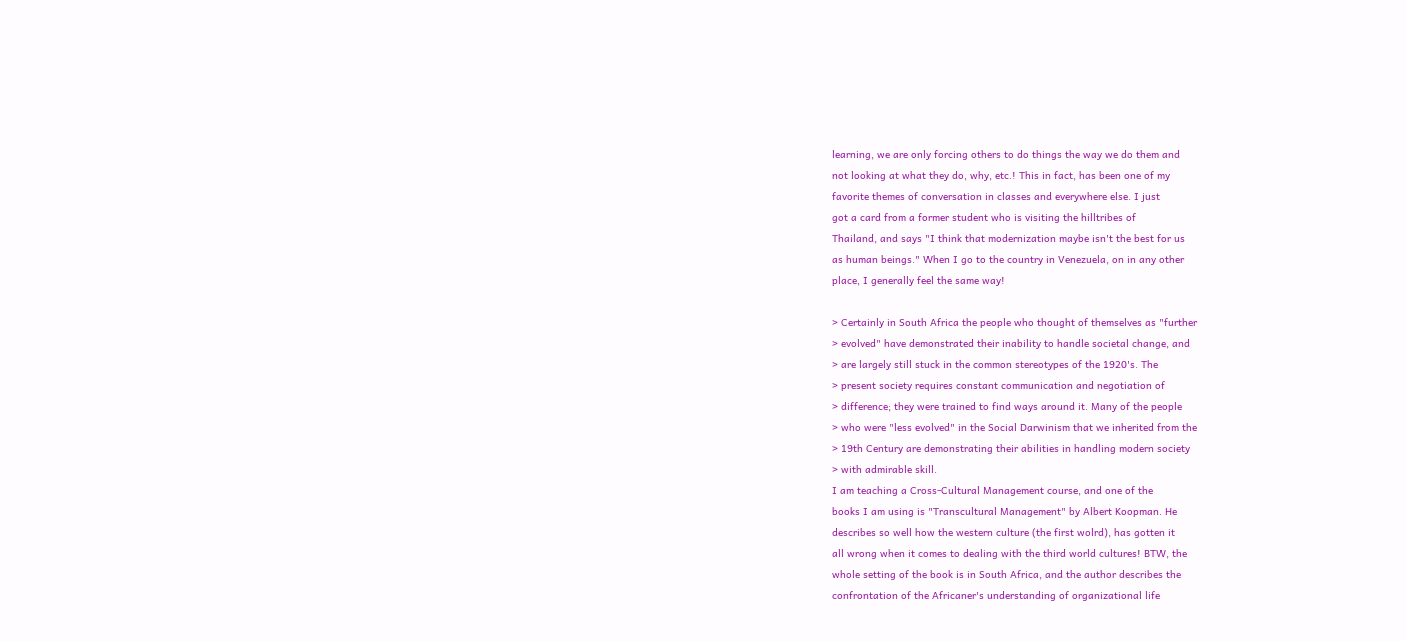learning, we are only forcing others to do things the way we do them and
not looking at what they do, why, etc.! This in fact, has been one of my
favorite themes of conversation in classes and everywhere else. I just
got a card from a former student who is visiting the hilltribes of
Thailand, and says "I think that modernization maybe isn't the best for us
as human beings." When I go to the country in Venezuela, on in any other
place, I generally feel the same way!

> Certainly in South Africa the people who thought of themselves as "further
> evolved" have demonstrated their inability to handle societal change, and
> are largely still stuck in the common stereotypes of the 1920's. The
> present society requires constant communication and negotiation of
> difference; they were trained to find ways around it. Many of the people
> who were "less evolved" in the Social Darwinism that we inherited from the
> 19th Century are demonstrating their abilities in handling modern society
> with admirable skill.
I am teaching a Cross-Cultural Management course, and one of the
books I am using is "Transcultural Management" by Albert Koopman. He
describes so well how the western culture (the first wolrd), has gotten it
all wrong when it comes to dealing with the third world cultures! BTW, the
whole setting of the book is in South Africa, and the author describes the
confrontation of the Africaner's understanding of organizational life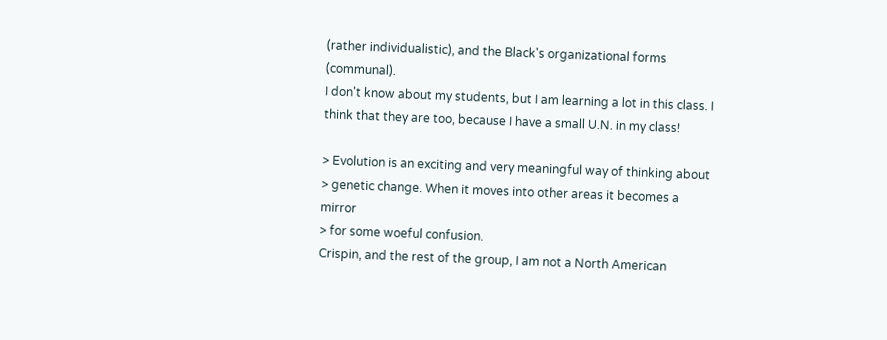(rather individualistic), and the Black's organizational forms (communal).
I don't know about my students, but I am learning a lot in this class. I
think that they are too, because I have a small U.N. in my class!

> Evolution is an exciting and very meaningful way of thinking about
> genetic change. When it moves into other areas it becomes a mirror
> for some woeful confusion.
Crispin, and the rest of the group, I am not a North American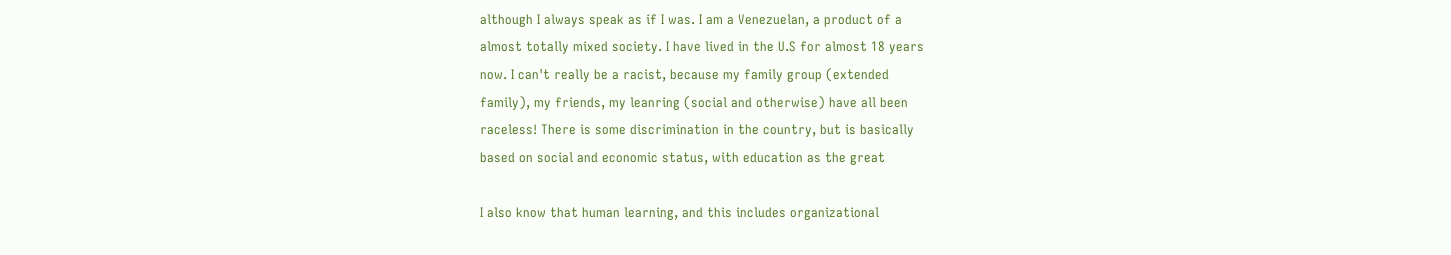although I always speak as if I was. I am a Venezuelan, a product of a
almost totally mixed society. I have lived in the U.S for almost 18 years
now. I can't really be a racist, because my family group (extended
family), my friends, my leanring (social and otherwise) have all been
raceless! There is some discrimination in the country, but is basically
based on social and economic status, with education as the great

I also know that human learning, and this includes organizational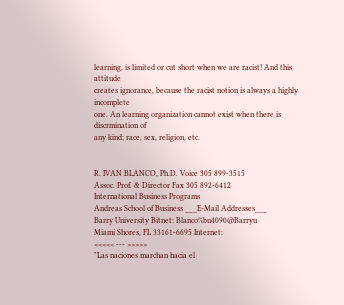learning, is limited or cut short when we are racist! And this attitude
creates ignorance, because the racist notion is always a highly incomplete
one. An learning organization cannot exist when there is discrmination of
any kind; race, sex, religion, etc.


R. IVAN BLANCO, Ph.D. Voice 305 899-3515
Assoc. Prof. & Director Fax 305 892-6412
International Business Programs
Andreas School of Business ___E-Mail Addresses___
Barry University Bitnet: Blanco%bu4090@Barryu
Miami Shores, FL 33161-6695 Internet:
<<<<< --- >>>>>
"Las naciones marchan hacia el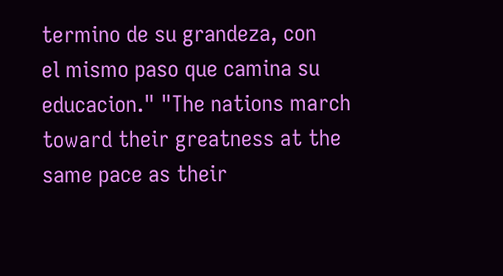termino de su grandeza, con
el mismo paso que camina su educacion." "The nations march
toward their greatness at the same pace as their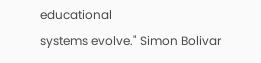educational
systems evolve." Simon Bolivar